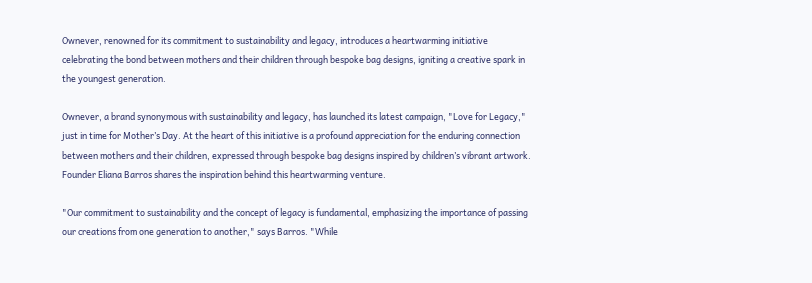Ownever, renowned for its commitment to sustainability and legacy, introduces a heartwarming initiative celebrating the bond between mothers and their children through bespoke bag designs, igniting a creative spark in the youngest generation.

Ownever, a brand synonymous with sustainability and legacy, has launched its latest campaign, "Love for Legacy," just in time for Mother’s Day. At the heart of this initiative is a profound appreciation for the enduring connection between mothers and their children, expressed through bespoke bag designs inspired by children’s vibrant artwork. Founder Eliana Barros shares the inspiration behind this heartwarming venture.

"Our commitment to sustainability and the concept of legacy is fundamental, emphasizing the importance of passing our creations from one generation to another," says Barros. "While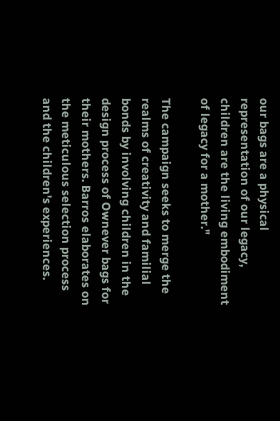our bags are a physical representation of our legacy, children are the living embodiment of legacy for a mother."

The campaign seeks to merge the realms of creativity and familial bonds by involving children in the design process of Ownever bags for their mothers. Barros elaborates on the meticulous selection process and the children's experiences.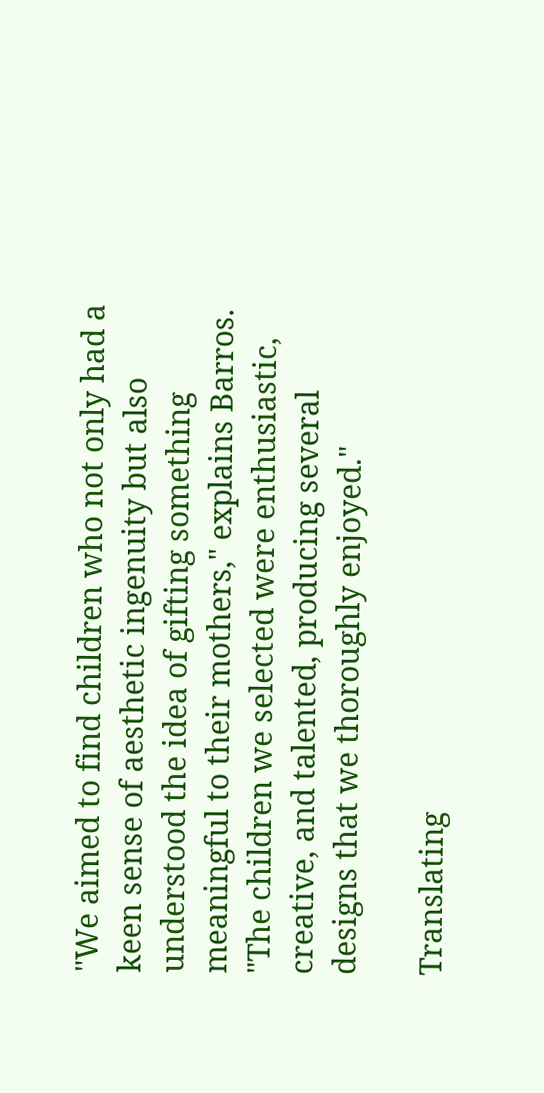"We aimed to find children who not only had a keen sense of aesthetic ingenuity but also understood the idea of gifting something meaningful to their mothers," explains Barros. "The children we selected were enthusiastic, creative, and talented, producing several designs that we thoroughly enjoyed."

Translating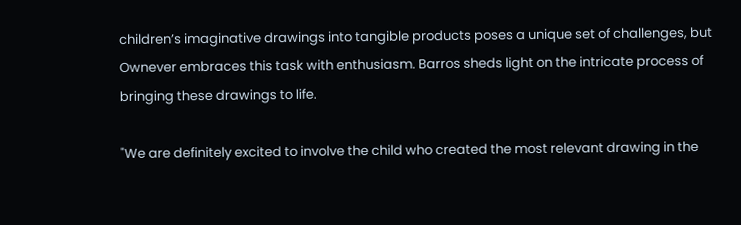children’s imaginative drawings into tangible products poses a unique set of challenges, but Ownever embraces this task with enthusiasm. Barros sheds light on the intricate process of bringing these drawings to life.

"We are definitely excited to involve the child who created the most relevant drawing in the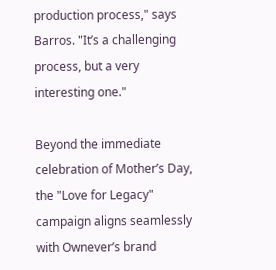production process," says Barros. "It’s a challenging process, but a very interesting one."

Beyond the immediate celebration of Mother’s Day, the "Love for Legacy" campaign aligns seamlessly with Ownever’s brand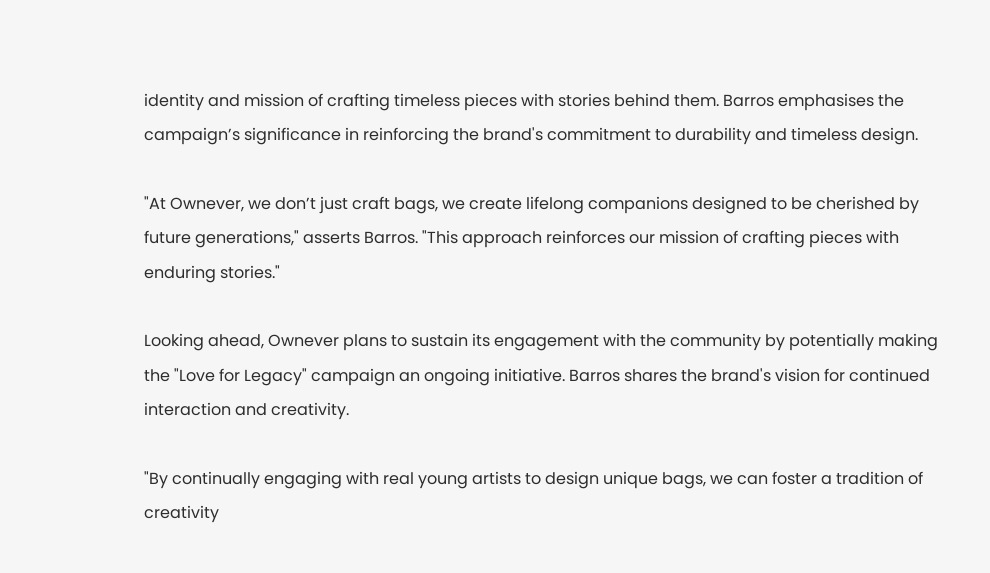identity and mission of crafting timeless pieces with stories behind them. Barros emphasises the campaign’s significance in reinforcing the brand's commitment to durability and timeless design.

"At Ownever, we don’t just craft bags, we create lifelong companions designed to be cherished by future generations," asserts Barros. "This approach reinforces our mission of crafting pieces with enduring stories."

Looking ahead, Ownever plans to sustain its engagement with the community by potentially making the "Love for Legacy" campaign an ongoing initiative. Barros shares the brand's vision for continued interaction and creativity.

"By continually engaging with real young artists to design unique bags, we can foster a tradition of creativity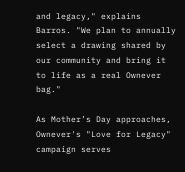and legacy," explains Barros. "We plan to annually select a drawing shared by our community and bring it to life as a real Ownever bag."

As Mother’s Day approaches, Ownever's "Love for Legacy" campaign serves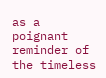as a poignant reminder of the timeless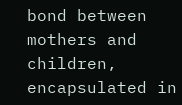bond between mothers and children, encapsulated in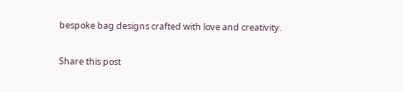bespoke bag designs crafted with love and creativity.

Share this post